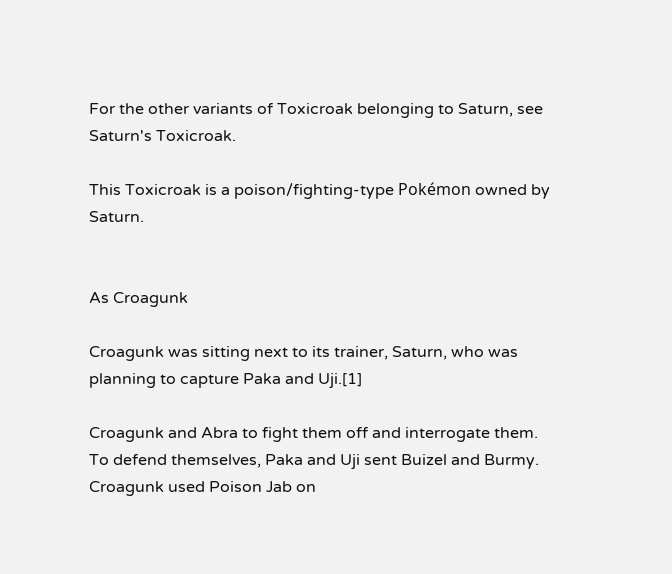For the other variants of Toxicroak belonging to Saturn, see Saturn's Toxicroak.

This Toxicroak is a poison/fighting-type Pokémon owned by Saturn.


As Croagunk

Croagunk was sitting next to its trainer, Saturn, who was planning to capture Paka and Uji.[1]

Croagunk and Abra to fight them off and interrogate them. To defend themselves, Paka and Uji sent Buizel and Burmy. Croagunk used Poison Jab on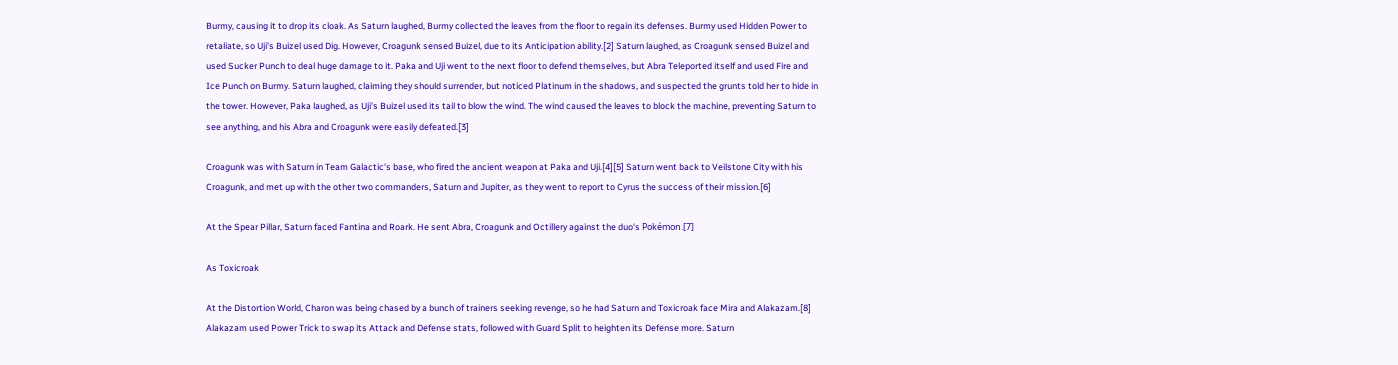Burmy, causing it to drop its cloak. As Saturn laughed, Burmy collected the leaves from the floor to regain its defenses. Burmy used Hidden Power to retaliate, so Uji's Buizel used Dig. However, Croagunk sensed Buizel, due to its Anticipation ability.[2] Saturn laughed, as Croagunk sensed Buizel and used Sucker Punch to deal huge damage to it. Paka and Uji went to the next floor to defend themselves, but Abra Teleported itself and used Fire and Ice Punch on Burmy. Saturn laughed, claiming they should surrender, but noticed Platinum in the shadows, and suspected the grunts told her to hide in the tower. However, Paka laughed, as Uji's Buizel used its tail to blow the wind. The wind caused the leaves to block the machine, preventing Saturn to see anything, and his Abra and Croagunk were easily defeated.[3]

Croagunk was with Saturn in Team Galactic's base, who fired the ancient weapon at Paka and Uji.[4][5] Saturn went back to Veilstone City with his Croagunk, and met up with the other two commanders, Saturn and Jupiter, as they went to report to Cyrus the success of their mission.[6]

At the Spear Pillar, Saturn faced Fantina and Roark. He sent Abra, Croagunk and Octillery against the duo's Pokémon.[7]

As Toxicroak

At the Distortion World, Charon was being chased by a bunch of trainers seeking revenge, so he had Saturn and Toxicroak face Mira and Alakazam.[8] Alakazam used Power Trick to swap its Attack and Defense stats, followed with Guard Split to heighten its Defense more. Saturn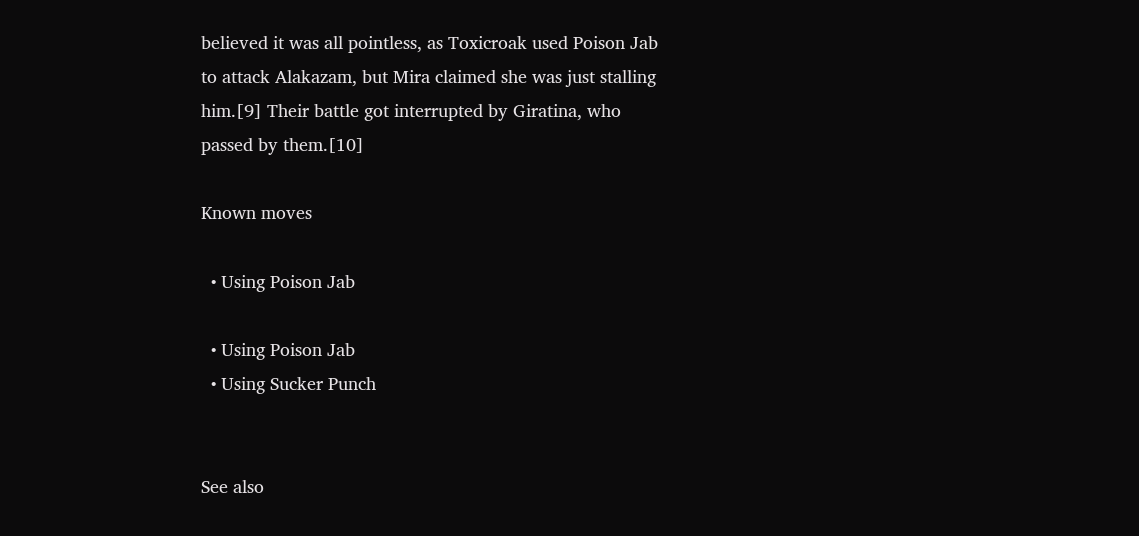believed it was all pointless, as Toxicroak used Poison Jab to attack Alakazam, but Mira claimed she was just stalling him.[9] Their battle got interrupted by Giratina, who passed by them.[10]

Known moves

  • Using Poison Jab

  • Using Poison Jab
  • Using Sucker Punch


See also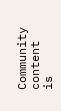Community content is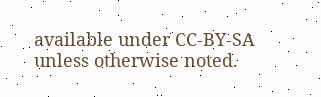available under CC-BY-SA unless otherwise noted.